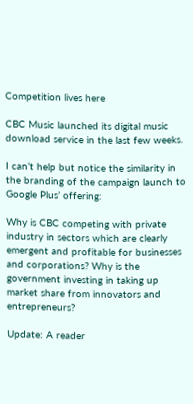Competition lives here

CBC Music launched its digital music download service in the last few weeks.

I can’t help but notice the similarity in the branding of the campaign launch to Google Plus’ offering:

Why is CBC competing with private industry in sectors which are clearly emergent and profitable for businesses and corporations? Why is the government investing in taking up market share from innovators and entrepreneurs?

Update: A reader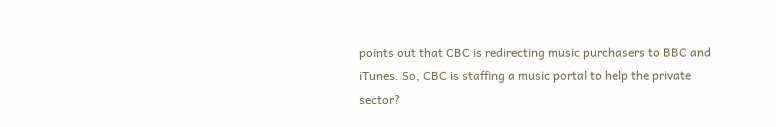points out that CBC is redirecting music purchasers to BBC and iTunes. So, CBC is staffing a music portal to help the private sector?